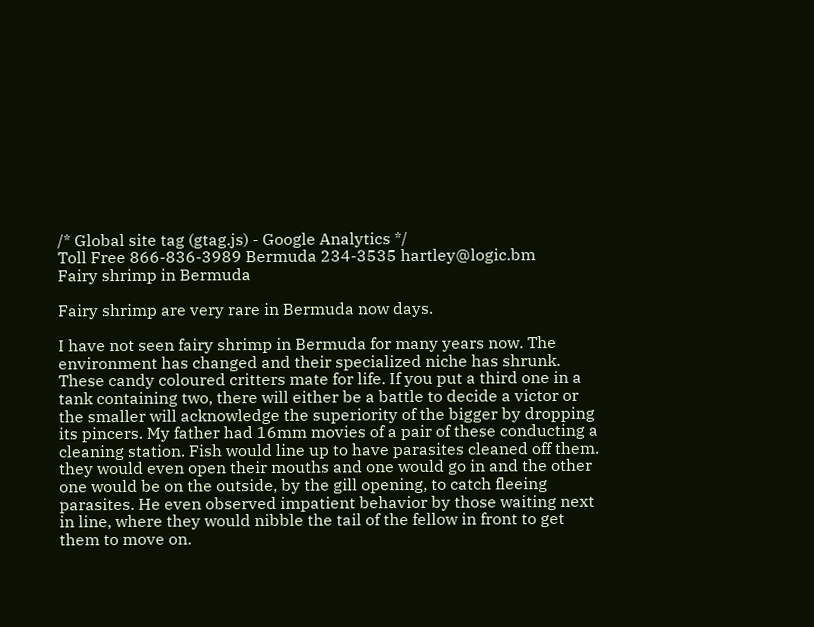/* Global site tag (gtag.js) - Google Analytics */
Toll Free 866-836-3989 Bermuda 234-3535 hartley@logic.bm
Fairy shrimp in Bermuda

Fairy shrimp are very rare in Bermuda now days.

I have not seen fairy shrimp in Bermuda for many years now. The environment has changed and their specialized niche has shrunk. These candy coloured critters mate for life. If you put a third one in a tank containing two, there will either be a battle to decide a victor or the smaller will acknowledge the superiority of the bigger by dropping its pincers. My father had 16mm movies of a pair of these conducting a cleaning station. Fish would line up to have parasites cleaned off them. they would even open their mouths and one would go in and the other one would be on the outside, by the gill opening, to catch fleeing parasites. He even observed impatient behavior by those waiting next in line, where they would nibble the tail of the fellow in front to get them to move on.